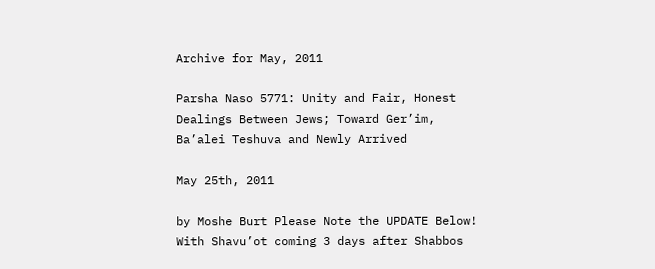Archive for May, 2011

Parsha Naso 5771: Unity and Fair, Honest Dealings Between Jews; Toward Ger’im, Ba’alei Teshuva and Newly Arrived

May 25th, 2011

by Moshe Burt Please Note the UPDATE Below! With Shavu’ot coming 3 days after Shabbos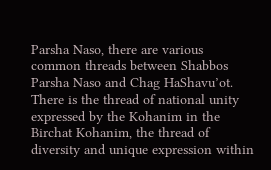Parsha Naso, there are various common threads between Shabbos Parsha Naso and Chag HaShavu’ot. There is the thread of national unity expressed by the Kohanim in the Birchat Kohanim, the thread of diversity and unique expression within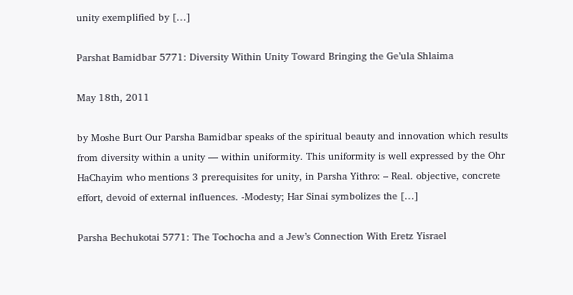unity exemplified by […]

Parshat Bamidbar 5771: Diversity Within Unity Toward Bringing the Ge’ula Shlaima

May 18th, 2011

by Moshe Burt Our Parsha Bamidbar speaks of the spiritual beauty and innovation which results from diversity within a unity — within uniformity. This uniformity is well expressed by the Ohr HaChayim who mentions 3 prerequisites for unity, in Parsha Yithro: – Real. objective, concrete effort, devoid of external influences. -Modesty; Har Sinai symbolizes the […]

Parsha Bechukotai 5771: The Tochocha and a Jew’s Connection With Eretz Yisrael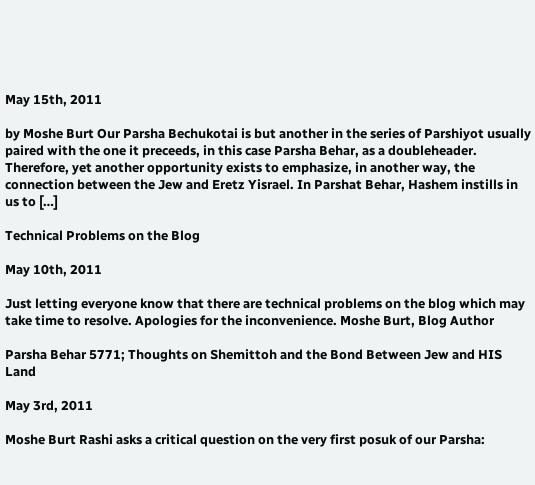May 15th, 2011

by Moshe Burt Our Parsha Bechukotai is but another in the series of Parshiyot usually paired with the one it preceeds, in this case Parsha Behar, as a doubleheader. Therefore, yet another opportunity exists to emphasize, in another way, the connection between the Jew and Eretz Yisrael. In Parshat Behar, Hashem instills in us to […]

Technical Problems on the Blog

May 10th, 2011

Just letting everyone know that there are technical problems on the blog which may take time to resolve. Apologies for the inconvenience. Moshe Burt, Blog Author

Parsha Behar 5771; Thoughts on Shemittoh and the Bond Between Jew and HIS Land

May 3rd, 2011

Moshe Burt Rashi asks a critical question on the very first posuk of our Parsha: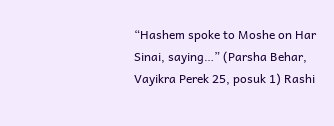“Hashem spoke to Moshe on Har Sinai, saying…” (Parsha Behar, Vayikra Perek 25, posuk 1) Rashi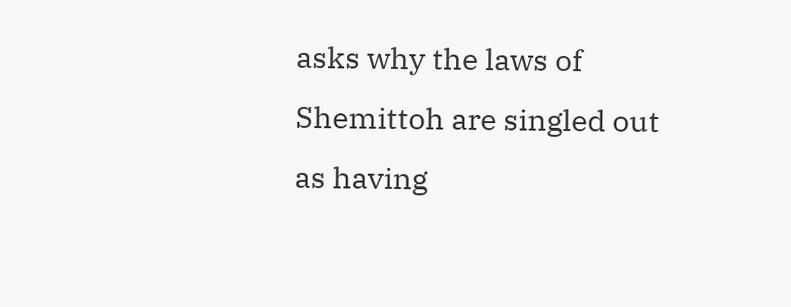asks why the laws of Shemittoh are singled out as having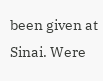been given at Sinai. Were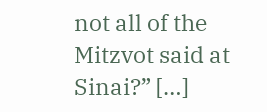not all of the Mitzvot said at Sinai?” […]